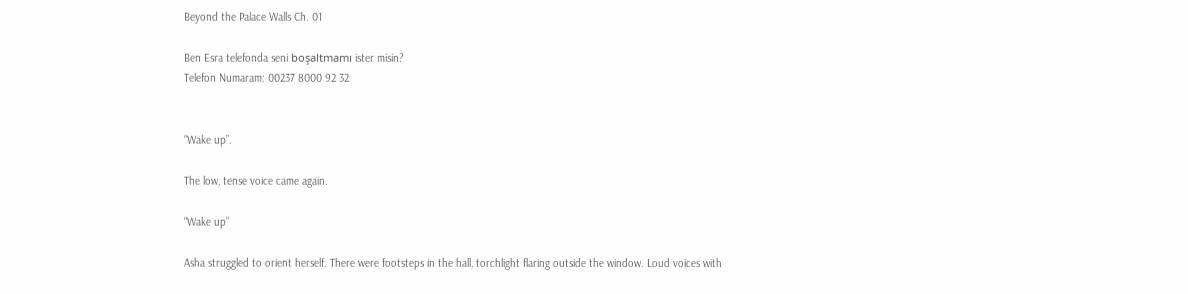Beyond the Palace Walls Ch. 01

Ben Esra telefonda seni boşaltmamı ister misin?
Telefon Numaram: 00237 8000 92 32


“Wake up”.

The low, tense voice came again.

“Wake up”

Asha struggled to orient herself. There were footsteps in the hall, torchlight flaring outside the window. Loud voices with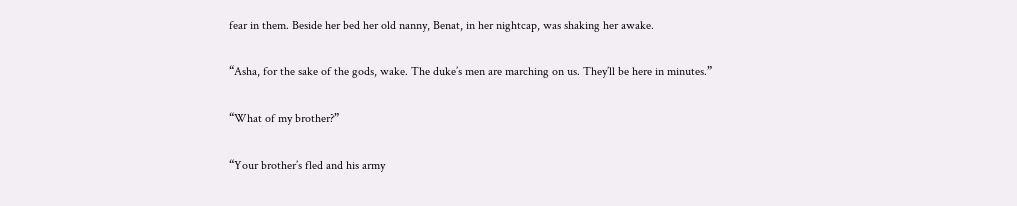fear in them. Beside her bed her old nanny, Benat, in her nightcap, was shaking her awake.

“Asha, for the sake of the gods, wake. The duke’s men are marching on us. They’ll be here in minutes.”

“What of my brother?”

“Your brother’s fled and his army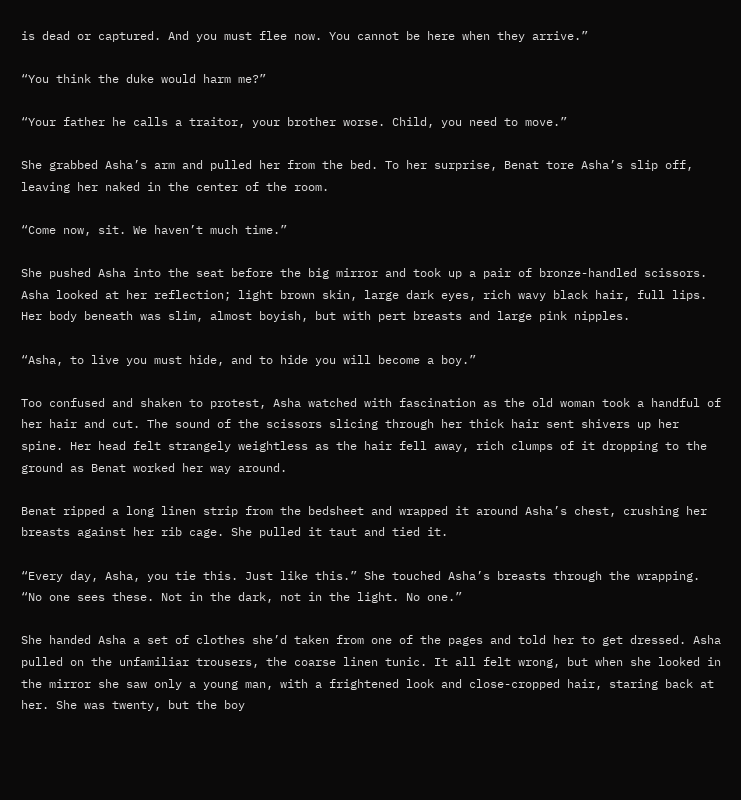is dead or captured. And you must flee now. You cannot be here when they arrive.”

“You think the duke would harm me?”

“Your father he calls a traitor, your brother worse. Child, you need to move.”

She grabbed Asha’s arm and pulled her from the bed. To her surprise, Benat tore Asha’s slip off, leaving her naked in the center of the room.

“Come now, sit. We haven’t much time.”

She pushed Asha into the seat before the big mirror and took up a pair of bronze-handled scissors. Asha looked at her reflection; light brown skin, large dark eyes, rich wavy black hair, full lips. Her body beneath was slim, almost boyish, but with pert breasts and large pink nipples.

“Asha, to live you must hide, and to hide you will become a boy.”

Too confused and shaken to protest, Asha watched with fascination as the old woman took a handful of her hair and cut. The sound of the scissors slicing through her thick hair sent shivers up her spine. Her head felt strangely weightless as the hair fell away, rich clumps of it dropping to the ground as Benat worked her way around.

Benat ripped a long linen strip from the bedsheet and wrapped it around Asha’s chest, crushing her breasts against her rib cage. She pulled it taut and tied it.

“Every day, Asha, you tie this. Just like this.” She touched Asha’s breasts through the wrapping. “No one sees these. Not in the dark, not in the light. No one.”

She handed Asha a set of clothes she’d taken from one of the pages and told her to get dressed. Asha pulled on the unfamiliar trousers, the coarse linen tunic. It all felt wrong, but when she looked in the mirror she saw only a young man, with a frightened look and close-cropped hair, staring back at her. She was twenty, but the boy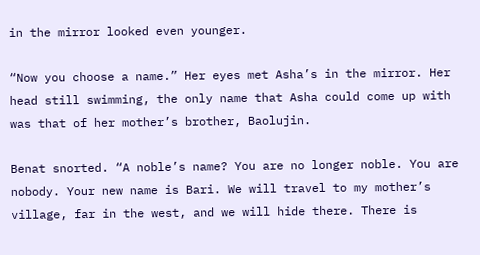in the mirror looked even younger.

“Now you choose a name.” Her eyes met Asha’s in the mirror. Her head still swimming, the only name that Asha could come up with was that of her mother’s brother, Baolujin.

Benat snorted. “A noble’s name? You are no longer noble. You are nobody. Your new name is Bari. We will travel to my mother’s village, far in the west, and we will hide there. There is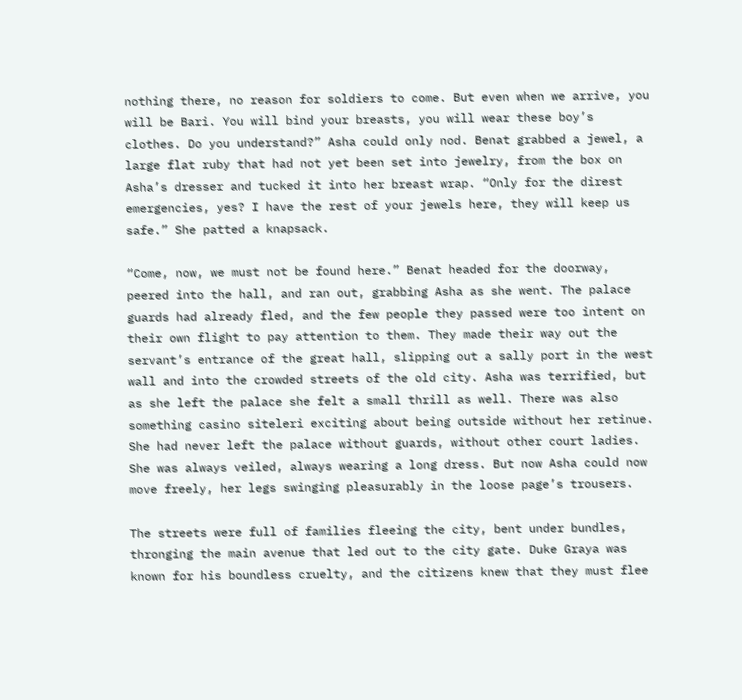nothing there, no reason for soldiers to come. But even when we arrive, you will be Bari. You will bind your breasts, you will wear these boy’s clothes. Do you understand?” Asha could only nod. Benat grabbed a jewel, a large flat ruby that had not yet been set into jewelry, from the box on Asha’s dresser and tucked it into her breast wrap. “Only for the direst emergencies, yes? I have the rest of your jewels here, they will keep us safe.” She patted a knapsack.

“Come, now, we must not be found here.” Benat headed for the doorway, peered into the hall, and ran out, grabbing Asha as she went. The palace guards had already fled, and the few people they passed were too intent on their own flight to pay attention to them. They made their way out the servant’s entrance of the great hall, slipping out a sally port in the west wall and into the crowded streets of the old city. Asha was terrified, but as she left the palace she felt a small thrill as well. There was also something casino siteleri exciting about being outside without her retinue. She had never left the palace without guards, without other court ladies. She was always veiled, always wearing a long dress. But now Asha could now move freely, her legs swinging pleasurably in the loose page’s trousers.

The streets were full of families fleeing the city, bent under bundles, thronging the main avenue that led out to the city gate. Duke Graya was known for his boundless cruelty, and the citizens knew that they must flee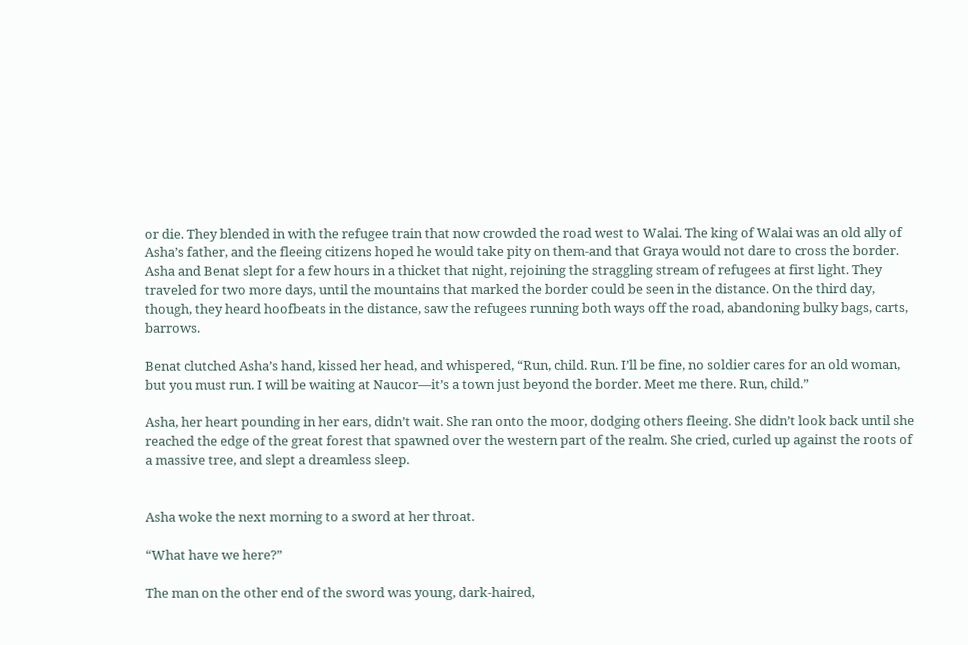or die. They blended in with the refugee train that now crowded the road west to Walai. The king of Walai was an old ally of Asha’s father, and the fleeing citizens hoped he would take pity on them-and that Graya would not dare to cross the border. Asha and Benat slept for a few hours in a thicket that night, rejoining the straggling stream of refugees at first light. They traveled for two more days, until the mountains that marked the border could be seen in the distance. On the third day, though, they heard hoofbeats in the distance, saw the refugees running both ways off the road, abandoning bulky bags, carts, barrows.

Benat clutched Asha’s hand, kissed her head, and whispered, “Run, child. Run. I’ll be fine, no soldier cares for an old woman, but you must run. I will be waiting at Naucor—it’s a town just beyond the border. Meet me there. Run, child.”

Asha, her heart pounding in her ears, didn’t wait. She ran onto the moor, dodging others fleeing. She didn’t look back until she reached the edge of the great forest that spawned over the western part of the realm. She cried, curled up against the roots of a massive tree, and slept a dreamless sleep.


Asha woke the next morning to a sword at her throat.

“What have we here?”

The man on the other end of the sword was young, dark-haired,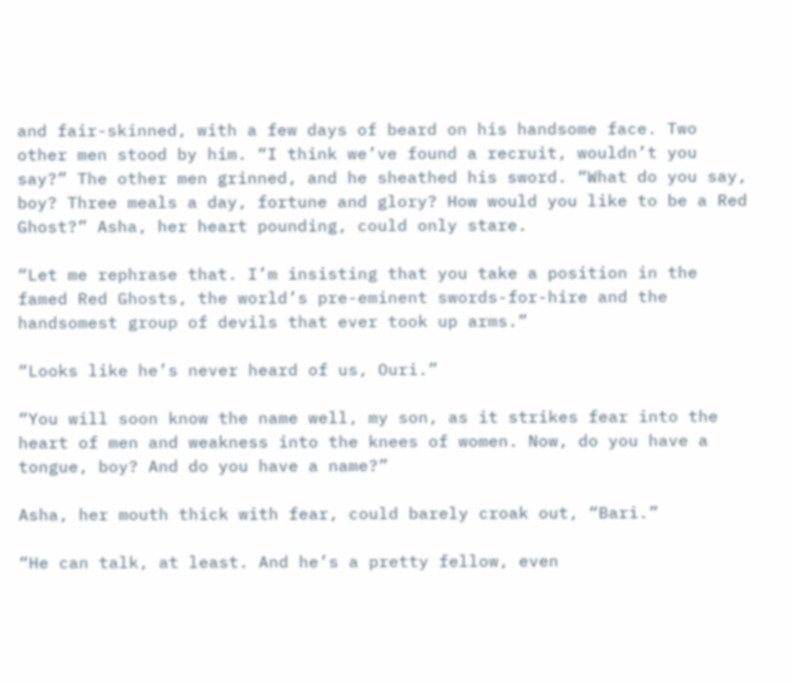and fair-skinned, with a few days of beard on his handsome face. Two other men stood by him. “I think we’ve found a recruit, wouldn’t you say?” The other men grinned, and he sheathed his sword. “What do you say, boy? Three meals a day, fortune and glory? How would you like to be a Red Ghost?” Asha, her heart pounding, could only stare.

“Let me rephrase that. I’m insisting that you take a position in the famed Red Ghosts, the world’s pre-eminent swords-for-hire and the handsomest group of devils that ever took up arms.”

“Looks like he’s never heard of us, Ouri.”

“You will soon know the name well, my son, as it strikes fear into the heart of men and weakness into the knees of women. Now, do you have a tongue, boy? And do you have a name?”

Asha, her mouth thick with fear, could barely croak out, “Bari.”

“He can talk, at least. And he’s a pretty fellow, even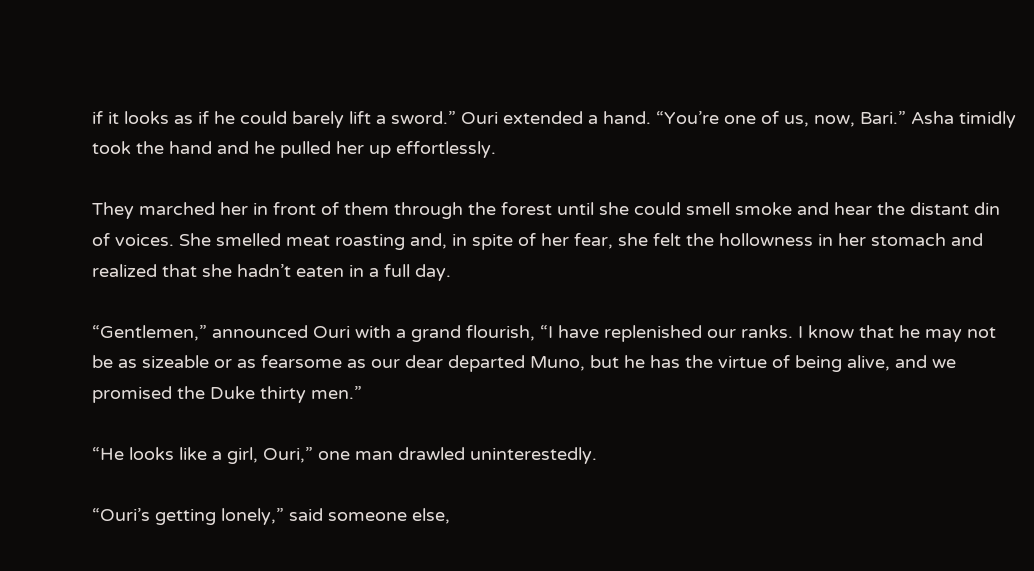if it looks as if he could barely lift a sword.” Ouri extended a hand. “You’re one of us, now, Bari.” Asha timidly took the hand and he pulled her up effortlessly.

They marched her in front of them through the forest until she could smell smoke and hear the distant din of voices. She smelled meat roasting and, in spite of her fear, she felt the hollowness in her stomach and realized that she hadn’t eaten in a full day.

“Gentlemen,” announced Ouri with a grand flourish, “I have replenished our ranks. I know that he may not be as sizeable or as fearsome as our dear departed Muno, but he has the virtue of being alive, and we promised the Duke thirty men.”

“He looks like a girl, Ouri,” one man drawled uninterestedly.

“Ouri’s getting lonely,” said someone else,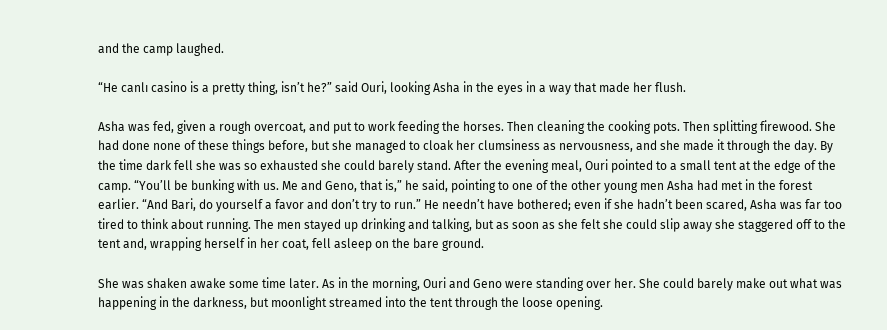and the camp laughed.

“He canlı casino is a pretty thing, isn’t he?” said Ouri, looking Asha in the eyes in a way that made her flush.

Asha was fed, given a rough overcoat, and put to work feeding the horses. Then cleaning the cooking pots. Then splitting firewood. She had done none of these things before, but she managed to cloak her clumsiness as nervousness, and she made it through the day. By the time dark fell she was so exhausted she could barely stand. After the evening meal, Ouri pointed to a small tent at the edge of the camp. “You’ll be bunking with us. Me and Geno, that is,” he said, pointing to one of the other young men Asha had met in the forest earlier. “And Bari, do yourself a favor and don’t try to run.” He needn’t have bothered; even if she hadn’t been scared, Asha was far too tired to think about running. The men stayed up drinking and talking, but as soon as she felt she could slip away she staggered off to the tent and, wrapping herself in her coat, fell asleep on the bare ground.

She was shaken awake some time later. As in the morning, Ouri and Geno were standing over her. She could barely make out what was happening in the darkness, but moonlight streamed into the tent through the loose opening.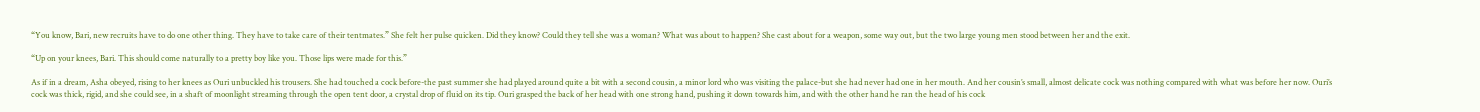“You know, Bari, new recruits have to do one other thing. They have to take care of their tentmates.” She felt her pulse quicken. Did they know? Could they tell she was a woman? What was about to happen? She cast about for a weapon, some way out, but the two large young men stood between her and the exit.

“Up on your knees, Bari. This should come naturally to a pretty boy like you. Those lips were made for this.”

As if in a dream, Asha obeyed, rising to her knees as Ouri unbuckled his trousers. She had touched a cock before-the past summer she had played around quite a bit with a second cousin, a minor lord who was visiting the palace-but she had never had one in her mouth. And her cousin’s small, almost delicate cock was nothing compared with what was before her now. Ouri’s cock was thick, rigid, and she could see, in a shaft of moonlight streaming through the open tent door, a crystal drop of fluid on its tip. Ouri grasped the back of her head with one strong hand, pushing it down towards him, and with the other hand he ran the head of his cock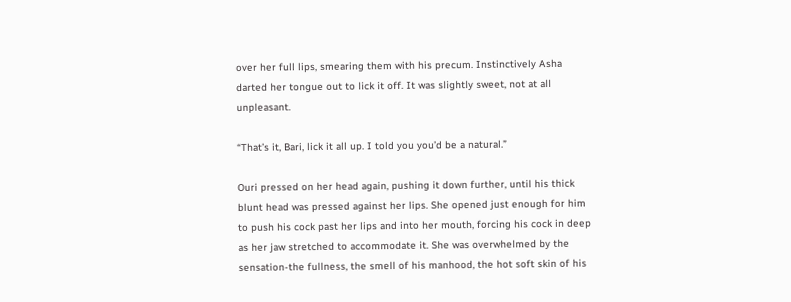over her full lips, smearing them with his precum. Instinctively Asha darted her tongue out to lick it off. It was slightly sweet, not at all unpleasant.

“That’s it, Bari, lick it all up. I told you you’d be a natural.”

Ouri pressed on her head again, pushing it down further, until his thick blunt head was pressed against her lips. She opened just enough for him to push his cock past her lips and into her mouth, forcing his cock in deep as her jaw stretched to accommodate it. She was overwhelmed by the sensation-the fullness, the smell of his manhood, the hot soft skin of his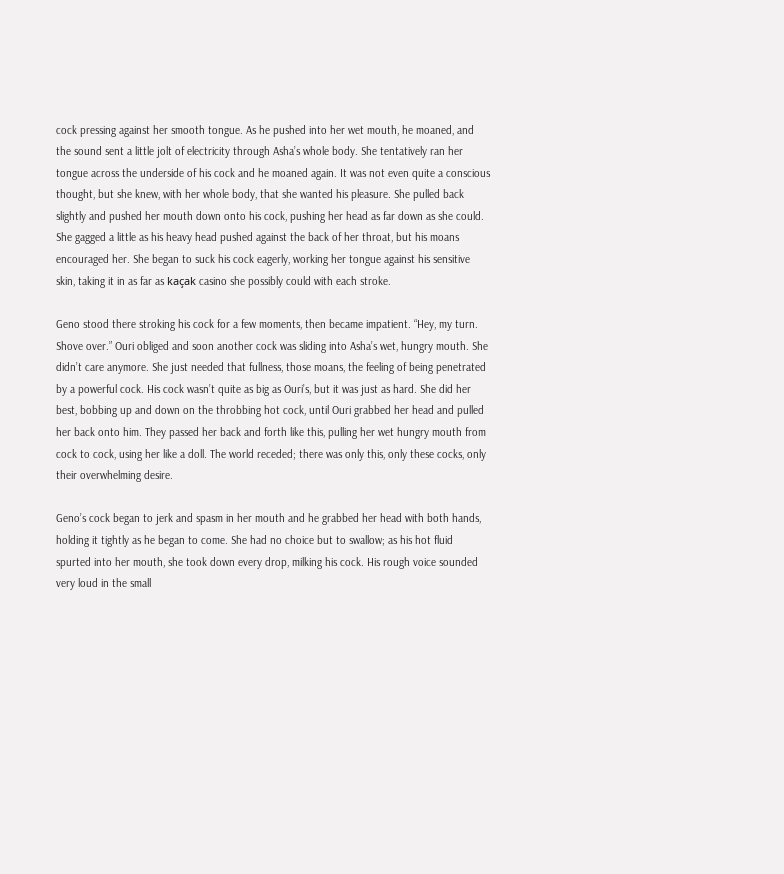cock pressing against her smooth tongue. As he pushed into her wet mouth, he moaned, and the sound sent a little jolt of electricity through Asha’s whole body. She tentatively ran her tongue across the underside of his cock and he moaned again. It was not even quite a conscious thought, but she knew, with her whole body, that she wanted his pleasure. She pulled back slightly and pushed her mouth down onto his cock, pushing her head as far down as she could. She gagged a little as his heavy head pushed against the back of her throat, but his moans encouraged her. She began to suck his cock eagerly, working her tongue against his sensitive skin, taking it in as far as kaçak casino she possibly could with each stroke.

Geno stood there stroking his cock for a few moments, then became impatient. “Hey, my turn. Shove over.” Ouri obliged and soon another cock was sliding into Asha’s wet, hungry mouth. She didn’t care anymore. She just needed that fullness, those moans, the feeling of being penetrated by a powerful cock. His cock wasn’t quite as big as Ouri’s, but it was just as hard. She did her best, bobbing up and down on the throbbing hot cock, until Ouri grabbed her head and pulled her back onto him. They passed her back and forth like this, pulling her wet hungry mouth from cock to cock, using her like a doll. The world receded; there was only this, only these cocks, only their overwhelming desire.

Geno’s cock began to jerk and spasm in her mouth and he grabbed her head with both hands, holding it tightly as he began to come. She had no choice but to swallow; as his hot fluid spurted into her mouth, she took down every drop, milking his cock. His rough voice sounded very loud in the small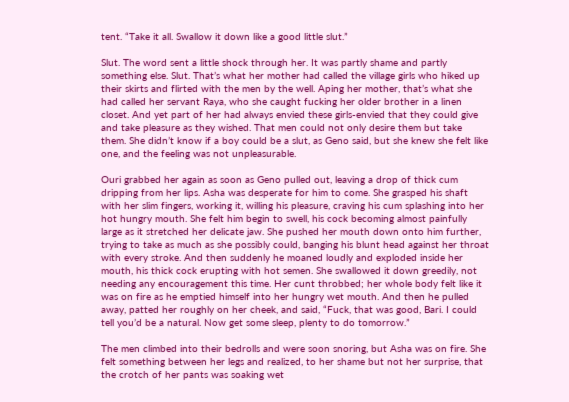tent. “Take it all. Swallow it down like a good little slut.”

Slut. The word sent a little shock through her. It was partly shame and partly something else. Slut. That’s what her mother had called the village girls who hiked up their skirts and flirted with the men by the well. Aping her mother, that’s what she had called her servant Raya, who she caught fucking her older brother in a linen closet. And yet part of her had always envied these girls-envied that they could give and take pleasure as they wished. That men could not only desire them but take them. She didn’t know if a boy could be a slut, as Geno said, but she knew she felt like one, and the feeling was not unpleasurable.

Ouri grabbed her again as soon as Geno pulled out, leaving a drop of thick cum dripping from her lips. Asha was desperate for him to come. She grasped his shaft with her slim fingers, working it, willing his pleasure, craving his cum splashing into her hot hungry mouth. She felt him begin to swell, his cock becoming almost painfully large as it stretched her delicate jaw. She pushed her mouth down onto him further, trying to take as much as she possibly could, banging his blunt head against her throat with every stroke. And then suddenly he moaned loudly and exploded inside her mouth, his thick cock erupting with hot semen. She swallowed it down greedily, not needing any encouragement this time. Her cunt throbbed; her whole body felt like it was on fire as he emptied himself into her hungry wet mouth. And then he pulled away, patted her roughly on her cheek, and said, “Fuck, that was good, Bari. I could tell you’d be a natural. Now get some sleep, plenty to do tomorrow.”

The men climbed into their bedrolls and were soon snoring, but Asha was on fire. She felt something between her legs and realized, to her shame but not her surprise, that the crotch of her pants was soaking wet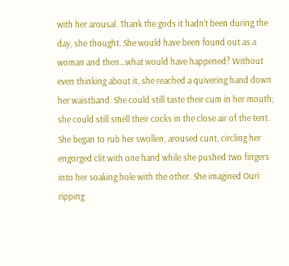with her arousal. Thank the gods it hadn’t been during the day, she thought. She would have been found out as a woman and then…what would have happened? Without even thinking about it, she reached a quivering hand down her waistband. She could still taste their cum in her mouth; she could still smell their cocks in the close air of the tent. She began to rub her swollen, aroused cunt, circling her engorged clit with one hand while she pushed two fingers into her soaking hole with the other. She imagined Ouri ripping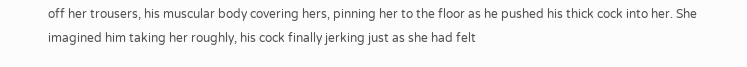off her trousers, his muscular body covering hers, pinning her to the floor as he pushed his thick cock into her. She imagined him taking her roughly, his cock finally jerking just as she had felt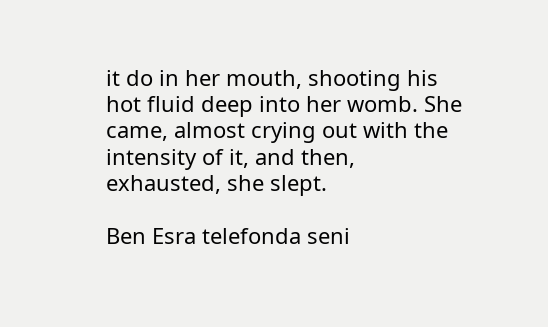it do in her mouth, shooting his hot fluid deep into her womb. She came, almost crying out with the intensity of it, and then, exhausted, she slept.

Ben Esra telefonda seni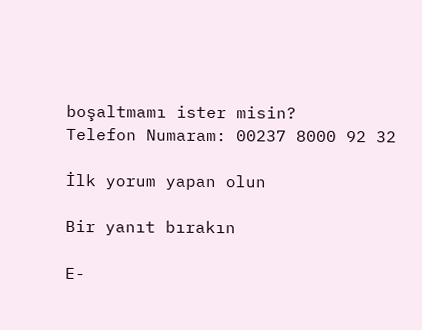boşaltmamı ister misin?
Telefon Numaram: 00237 8000 92 32

İlk yorum yapan olun

Bir yanıt bırakın

E-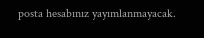posta hesabınız yayımlanmayacak.